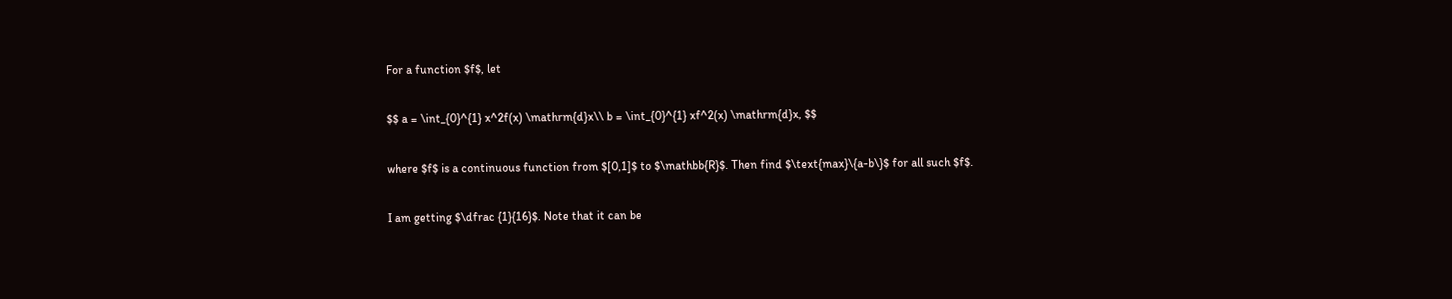For a function $f$, let

$$ a = \int_{0}^{1} x^2f(x) \mathrm{d}x\\ b = \int_{0}^{1} xf^2(x) \mathrm{d}x, $$

where $f$ is a continuous function from $[0,1]$ to $\mathbb{R}$. Then find $\text{max}\{a-b\}$ for all such $f$.

I am getting $\dfrac {1}{16}$. Note that it can be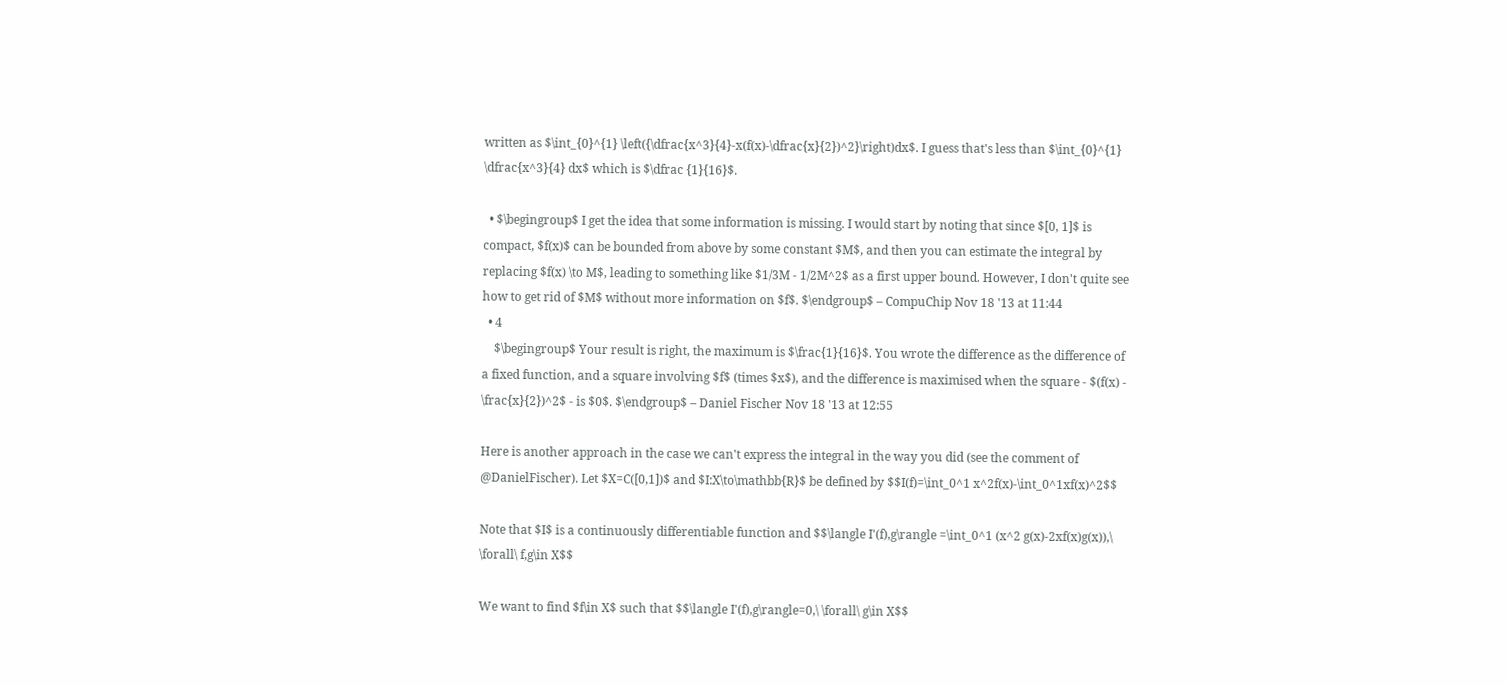written as $\int_{0}^{1} \left({\dfrac{x^3}{4}-x(f(x)-\dfrac{x}{2})^2}\right)dx$. I guess that's less than $\int_{0}^{1} \dfrac{x^3}{4} dx$ which is $\dfrac {1}{16}$.

  • $\begingroup$ I get the idea that some information is missing. I would start by noting that since $[0, 1]$ is compact, $f(x)$ can be bounded from above by some constant $M$, and then you can estimate the integral by replacing $f(x) \to M$, leading to something like $1/3M - 1/2M^2$ as a first upper bound. However, I don't quite see how to get rid of $M$ without more information on $f$. $\endgroup$ – CompuChip Nov 18 '13 at 11:44
  • 4
    $\begingroup$ Your result is right, the maximum is $\frac{1}{16}$. You wrote the difference as the difference of a fixed function, and a square involving $f$ (times $x$), and the difference is maximised when the square - $(f(x) - \frac{x}{2})^2$ - is $0$. $\endgroup$ – Daniel Fischer Nov 18 '13 at 12:55

Here is another approach in the case we can't express the integral in the way you did (see the comment of @DanielFischer). Let $X=C([0,1])$ and $I:X\to\mathbb{R}$ be defined by $$I(f)=\int_0^1 x^2f(x)-\int_0^1xf(x)^2$$

Note that $I$ is a continuously differentiable function and $$\langle I'(f),g\rangle =\int_0^1 (x^2 g(x)-2xf(x)g(x)),\ \forall\ f,g\in X$$

We want to find $f\in X$ such that $$\langle I'(f),g\rangle=0,\ \forall\ g\in X$$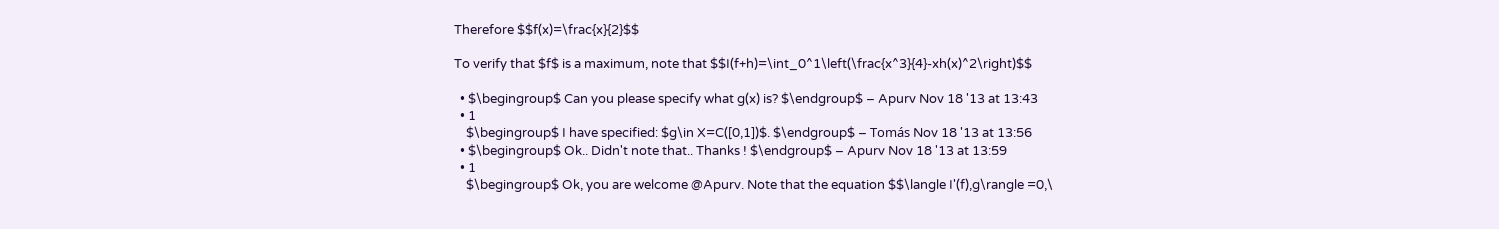Therefore $$f(x)=\frac{x}{2}$$

To verify that $f$ is a maximum, note that $$I(f+h)=\int_0^1\left(\frac{x^3}{4}-xh(x)^2\right)$$

  • $\begingroup$ Can you please specify what g(x) is? $\endgroup$ – Apurv Nov 18 '13 at 13:43
  • 1
    $\begingroup$ I have specified: $g\in X=C([0,1])$. $\endgroup$ – Tomás Nov 18 '13 at 13:56
  • $\begingroup$ Ok.. Didn't note that.. Thanks ! $\endgroup$ – Apurv Nov 18 '13 at 13:59
  • 1
    $\begingroup$ Ok, you are welcome @Apurv. Note that the equation $$\langle I'(f),g\rangle =0,\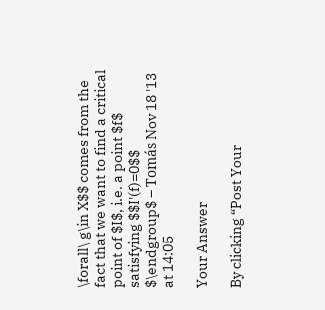\forall\ g\in X$$ comes from the fact that we want to find a critical point of $I$, i.e. a point $f$ satisfying $$I'(f)=0$$ $\endgroup$ – Tomás Nov 18 '13 at 14:05

Your Answer

By clicking “Post Your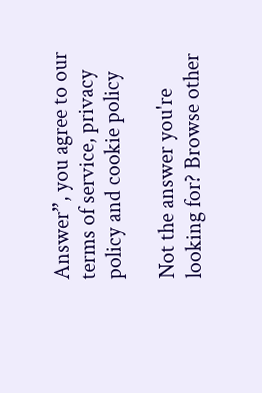Answer”, you agree to our terms of service, privacy policy and cookie policy

Not the answer you're looking for? Browse other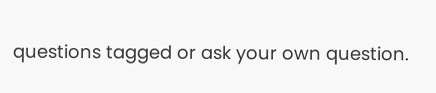questions tagged or ask your own question.